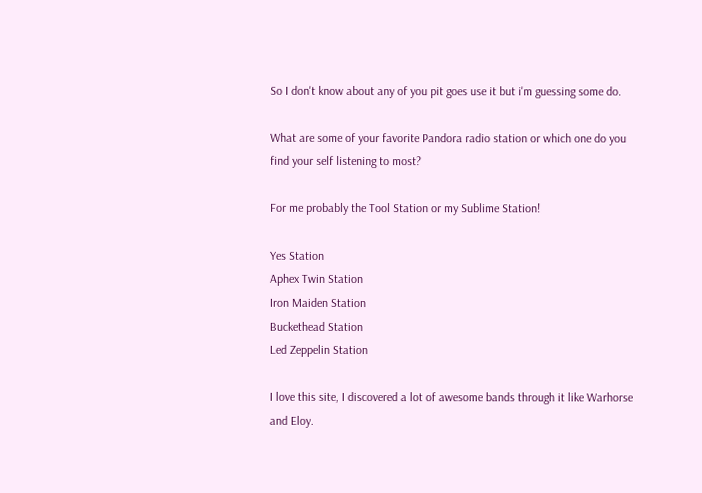So I don't know about any of you pit goes use it but i'm guessing some do.

What are some of your favorite Pandora radio station or which one do you find your self listening to most?

For me probably the Tool Station or my Sublime Station!

Yes Station
Aphex Twin Station
Iron Maiden Station
Buckethead Station
Led Zeppelin Station

I love this site, I discovered a lot of awesome bands through it like Warhorse and Eloy.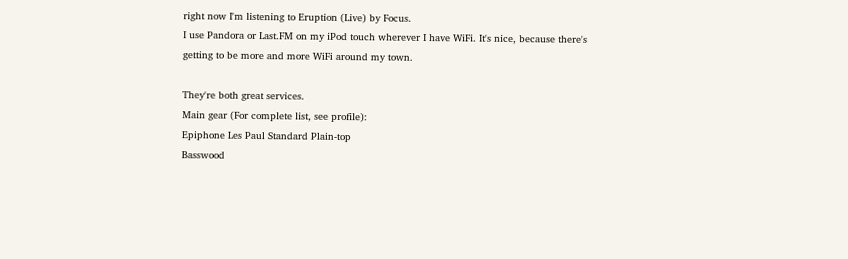right now I'm listening to Eruption (Live) by Focus.
I use Pandora or Last.FM on my iPod touch wherever I have WiFi. It's nice, because there's getting to be more and more WiFi around my town.

They're both great services.
Main gear (For complete list, see profile):
Epiphone Les Paul Standard Plain-top
Basswood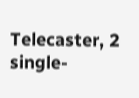Telecaster, 2 single-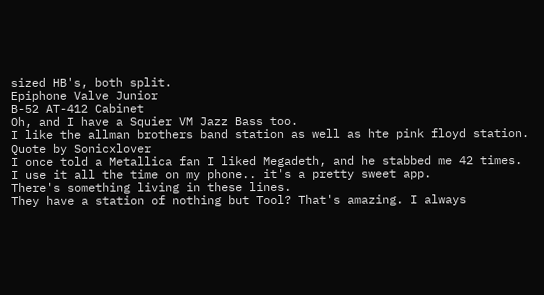sized HB's, both split.
Epiphone Valve Junior
B-52 AT-412 Cabinet
Oh, and I have a Squier VM Jazz Bass too.
I like the allman brothers band station as well as hte pink floyd station.
Quote by Sonicxlover
I once told a Metallica fan I liked Megadeth, and he stabbed me 42 times.
I use it all the time on my phone.. it's a pretty sweet app.
There's something living in these lines.
They have a station of nothing but Tool? That's amazing. I always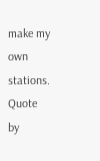make my own stations.
Quote by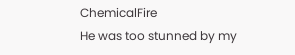ChemicalFire
He was too stunned by my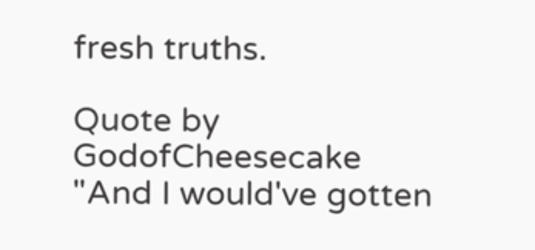fresh truths.

Quote by GodofCheesecake
"And I would've gotten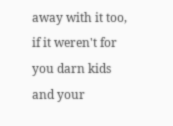away with it too, if it weren't for you darn kids and your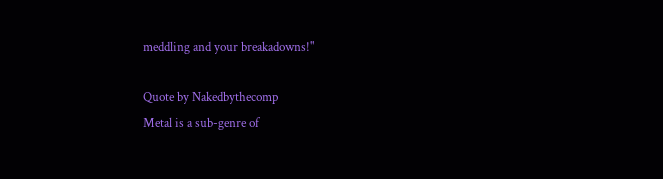meddling and your breakadowns!"

Quote by Nakedbythecomp
Metal is a sub-genre of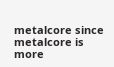metalcore since metalcore is more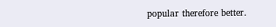popular therefore better.